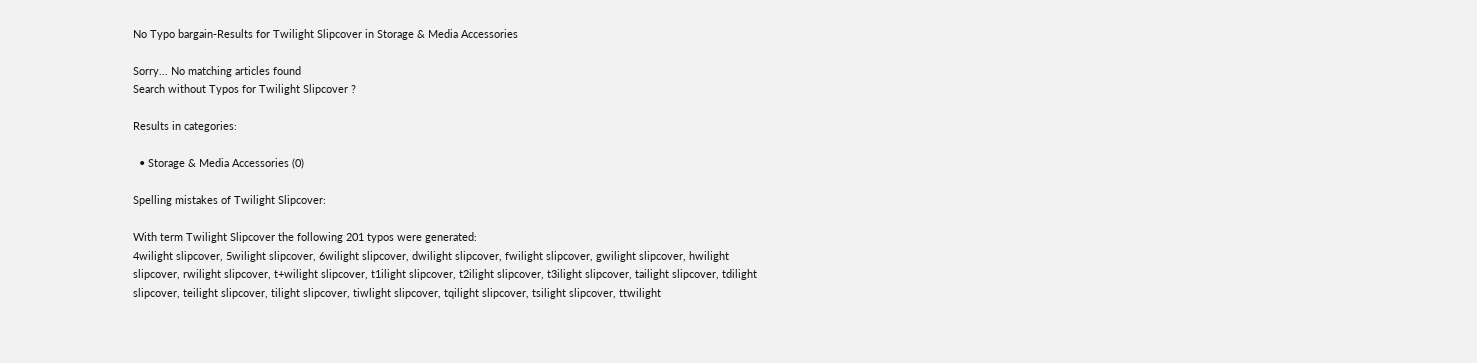No Typo bargain-Results for Twilight Slipcover in Storage & Media Accessories

Sorry... No matching articles found
Search without Typos for Twilight Slipcover ?

Results in categories:

  • Storage & Media Accessories (0)

Spelling mistakes of Twilight Slipcover:

With term Twilight Slipcover the following 201 typos were generated:
4wilight slipcover, 5wilight slipcover, 6wilight slipcover, dwilight slipcover, fwilight slipcover, gwilight slipcover, hwilight slipcover, rwilight slipcover, t+wilight slipcover, t1ilight slipcover, t2ilight slipcover, t3ilight slipcover, tailight slipcover, tdilight slipcover, teilight slipcover, tilight slipcover, tiwlight slipcover, tqilight slipcover, tsilight slipcover, ttwilight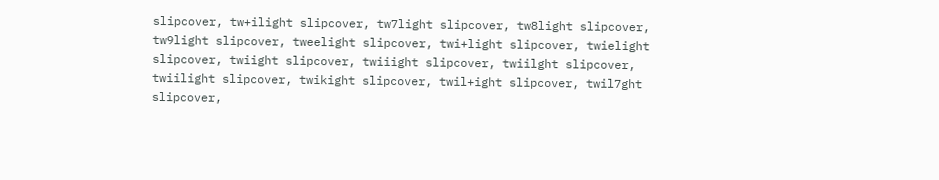slipcover, tw+ilight slipcover, tw7light slipcover, tw8light slipcover, tw9light slipcover, tweelight slipcover, twi+light slipcover, twielight slipcover, twiight slipcover, twiiight slipcover, twiilght slipcover, twiilight slipcover, twikight slipcover, twil+ight slipcover, twil7ght slipcover,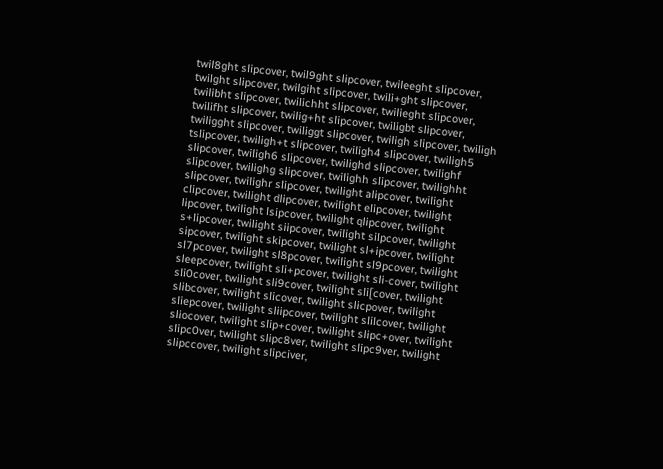twil8ght slipcover, twil9ght slipcover, twileeght slipcover, twilght slipcover, twilgiht slipcover, twili+ght slipcover, twilibht slipcover, twilichht slipcover, twilieght slipcover, twilifht slipcover, twilig+ht slipcover, twiligbt slipcover, twiligght slipcover, twiliggt slipcover, twiligh slipcover, twiligh tslipcover, twiligh+t slipcover, twiligh4 slipcover, twiligh5 slipcover, twiligh6 slipcover, twilighd slipcover, twilighf slipcover, twilighg slipcover, twilighh slipcover, twilighht slipcover, twilighr slipcover, twilight alipcover, twilight clipcover, twilight dlipcover, twilight elipcover, twilight lipcover, twilight lsipcover, twilight qlipcover, twilight s+lipcover, twilight siipcover, twilight silpcover, twilight sipcover, twilight skipcover, twilight sl+ipcover, twilight sl7pcover, twilight sl8pcover, twilight sl9pcover, twilight sleepcover, twilight sli+pcover, twilight sli-cover, twilight sli0cover, twilight sli9cover, twilight sli[cover, twilight slibcover, twilight slicover, twilight slicpover, twilight sliepcover, twilight sliipcover, twilight slilcover, twilight sliocover, twilight slip+cover, twilight slipc+over, twilight slipc0ver, twilight slipc8ver, twilight slipc9ver, twilight slipccover, twilight slipciver,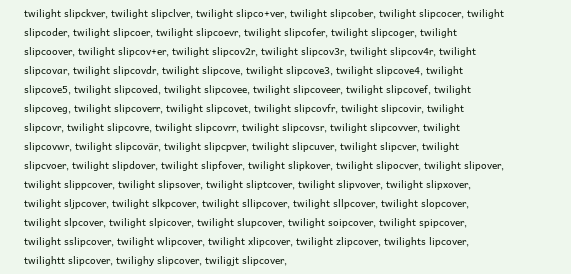twilight slipckver, twilight slipclver, twilight slipco+ver, twilight slipcober, twilight slipcocer, twilight slipcoder, twilight slipcoer, twilight slipcoevr, twilight slipcofer, twilight slipcoger, twilight slipcoover, twilight slipcov+er, twilight slipcov2r, twilight slipcov3r, twilight slipcov4r, twilight slipcovar, twilight slipcovdr, twilight slipcove, twilight slipcove3, twilight slipcove4, twilight slipcove5, twilight slipcoved, twilight slipcovee, twilight slipcoveer, twilight slipcovef, twilight slipcoveg, twilight slipcoverr, twilight slipcovet, twilight slipcovfr, twilight slipcovir, twilight slipcovr, twilight slipcovre, twilight slipcovrr, twilight slipcovsr, twilight slipcovver, twilight slipcovwr, twilight slipcovär, twilight slipcpver, twilight slipcuver, twilight slipcver, twilight slipcvoer, twilight slipdover, twilight slipfover, twilight slipkover, twilight slipocver, twilight slipover, twilight slippcover, twilight slipsover, twilight sliptcover, twilight slipvover, twilight slipxover, twilight sljpcover, twilight slkpcover, twilight sllipcover, twilight sllpcover, twilight slopcover, twilight slpcover, twilight slpicover, twilight slupcover, twilight soipcover, twilight spipcover, twilight sslipcover, twilight wlipcover, twilight xlipcover, twilight zlipcover, twilights lipcover, twilightt slipcover, twilighy slipcover, twiligjt slipcover,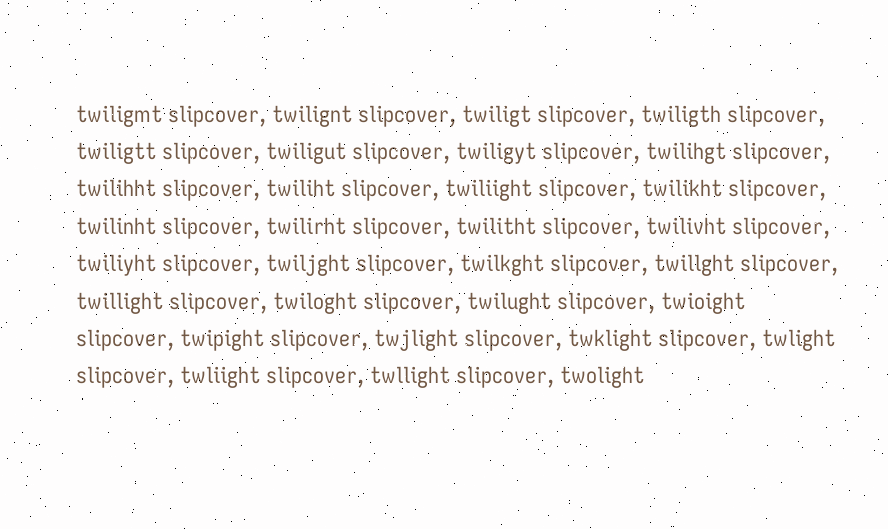twiligmt slipcover, twilignt slipcover, twiligt slipcover, twiligth slipcover, twiligtt slipcover, twiligut slipcover, twiligyt slipcover, twilihgt slipcover, twilihht slipcover, twiliht slipcover, twiliight slipcover, twilikht slipcover, twilinht slipcover, twilirht slipcover, twilitht slipcover, twilivht slipcover, twiliyht slipcover, twiljght slipcover, twilkght slipcover, twillght slipcover, twillight slipcover, twiloght slipcover, twilught slipcover, twioight slipcover, twipight slipcover, twjlight slipcover, twklight slipcover, twlight slipcover, twliight slipcover, twllight slipcover, twolight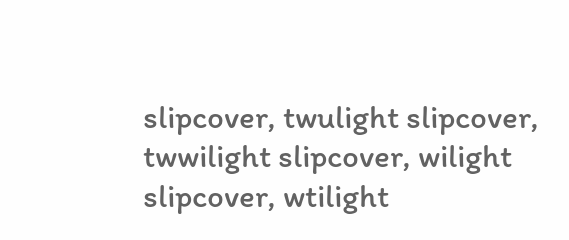slipcover, twulight slipcover, twwilight slipcover, wilight slipcover, wtilight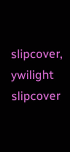slipcover, ywilight slipcover